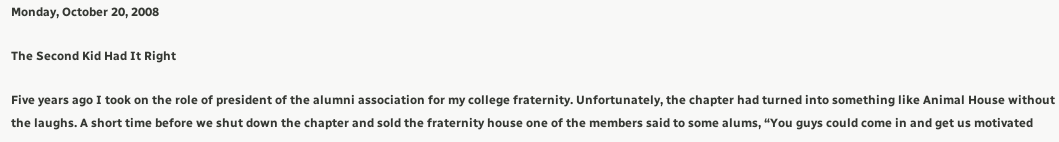Monday, October 20, 2008

The Second Kid Had It Right

Five years ago I took on the role of president of the alumni association for my college fraternity. Unfortunately, the chapter had turned into something like Animal House without the laughs. A short time before we shut down the chapter and sold the fraternity house one of the members said to some alums, “You guys could come in and get us motivated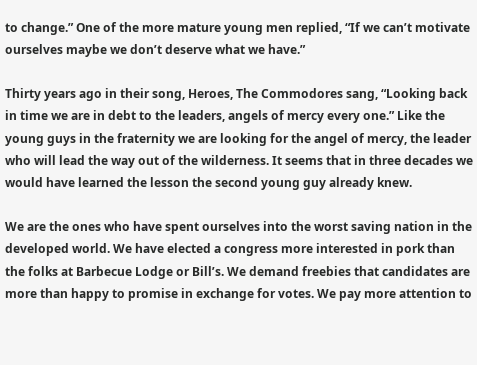to change.” One of the more mature young men replied, “If we can’t motivate ourselves maybe we don’t deserve what we have.”

Thirty years ago in their song, Heroes, The Commodores sang, “Looking back in time we are in debt to the leaders, angels of mercy every one.” Like the young guys in the fraternity we are looking for the angel of mercy, the leader who will lead the way out of the wilderness. It seems that in three decades we would have learned the lesson the second young guy already knew.

We are the ones who have spent ourselves into the worst saving nation in the developed world. We have elected a congress more interested in pork than the folks at Barbecue Lodge or Bill’s. We demand freebies that candidates are more than happy to promise in exchange for votes. We pay more attention to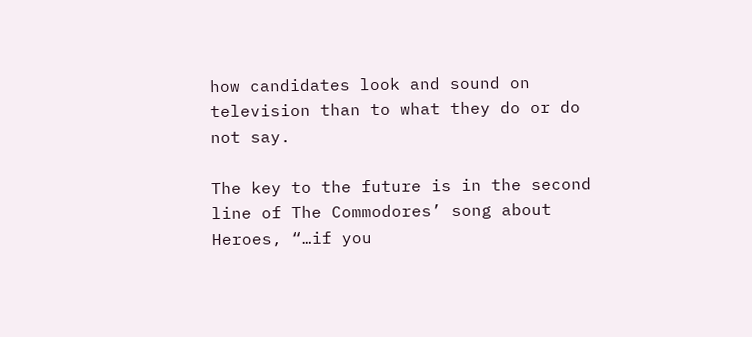how candidates look and sound on television than to what they do or do not say.

The key to the future is in the second line of The Commodores’ song about Heroes, “…if you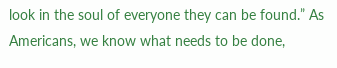look in the soul of everyone they can be found.” As Americans, we know what needs to be done,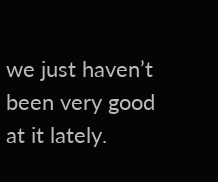we just haven’t been very good at it lately.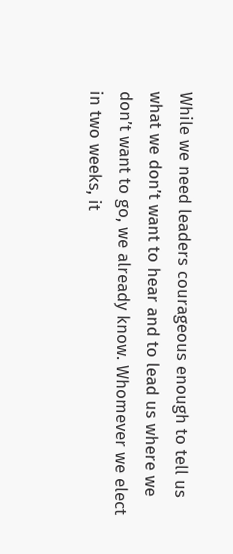While we need leaders courageous enough to tell us what we don’t want to hear and to lead us where we don’t want to go, we already know. Whomever we elect in two weeks, it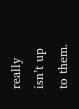really isn’t up to them.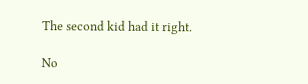The second kid had it right.

No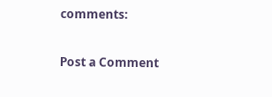comments:

Post a Comment